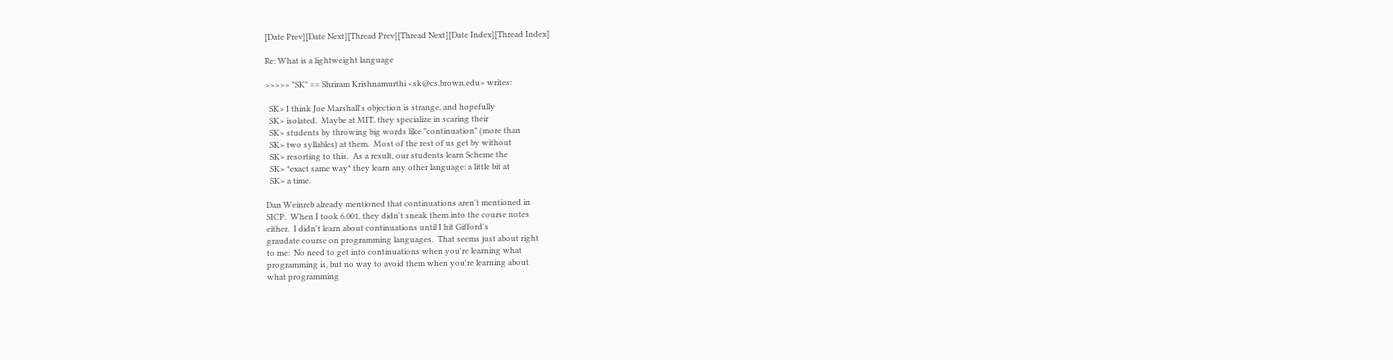[Date Prev][Date Next][Thread Prev][Thread Next][Date Index][Thread Index]

Re: What is a lightweight language

>>>>> "SK" == Shriram Krishnamurthi <sk@cs.brown.edu> writes:

  SK> I think Joe Marshall's objection is strange, and hopefully
  SK> isolated.  Maybe at MIT, they specialize in scaring their
  SK> students by throwing big words like "continuation" (more than
  SK> two syllables) at them.  Most of the rest of us get by without
  SK> resorting to this.  As a result, our students learn Scheme the
  SK> *exact same way* they learn any other language: a little bit at
  SK> a time.

Dan Weinreb already mentioned that continuations aren't mentioned in
SICP.  When I took 6.001, they didn't sneak them into the course notes
either.  I didn't learn about continuations until I hit Gifford's
graudate course on programming languages.  That seems just about right
to me:  No need to get into continuations when you're learning what
programming is, but no way to avoid them when you're learning about
what programming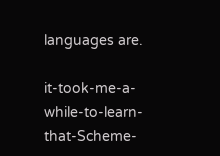languages are.

it-took-me-a-while-to-learn-that-Scheme-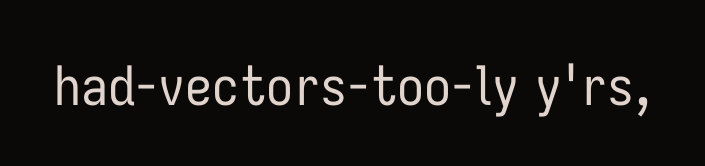had-vectors-too-ly y'rs,